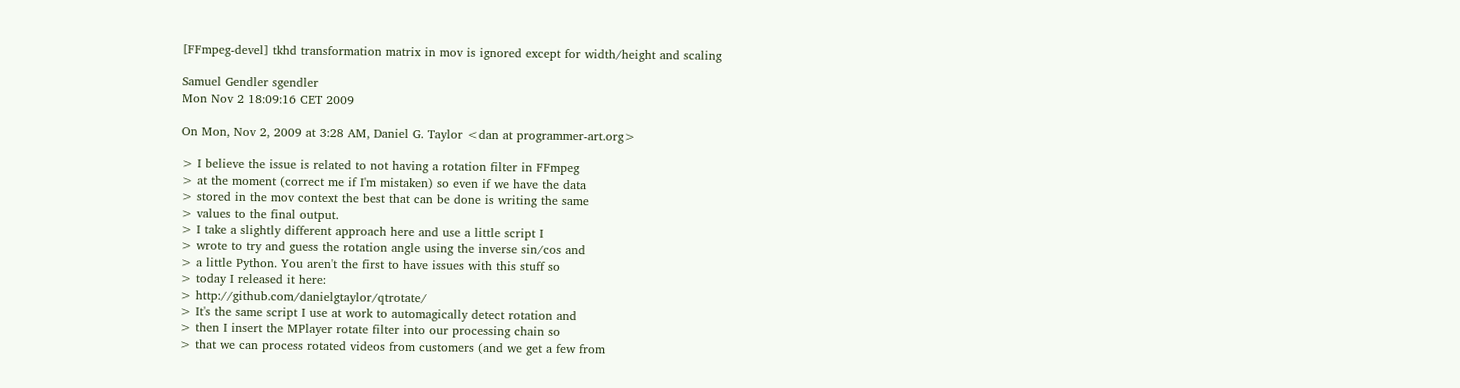[FFmpeg-devel] tkhd transformation matrix in mov is ignored except for width/height and scaling

Samuel Gendler sgendler
Mon Nov 2 18:09:16 CET 2009

On Mon, Nov 2, 2009 at 3:28 AM, Daniel G. Taylor <dan at programmer-art.org>

> I believe the issue is related to not having a rotation filter in FFmpeg
> at the moment (correct me if I'm mistaken) so even if we have the data
> stored in the mov context the best that can be done is writing the same
> values to the final output.
> I take a slightly different approach here and use a little script I
> wrote to try and guess the rotation angle using the inverse sin/cos and
> a little Python. You aren't the first to have issues with this stuff so
> today I released it here:
> http://github.com/danielgtaylor/qtrotate/
> It's the same script I use at work to automagically detect rotation and
> then I insert the MPlayer rotate filter into our processing chain so
> that we can process rotated videos from customers (and we get a few from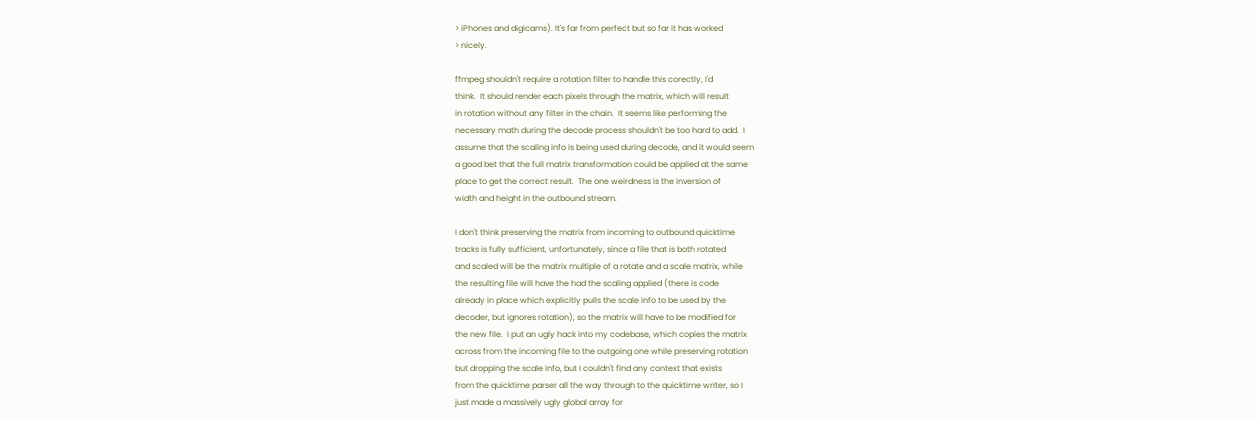> iPhones and digicams). It's far from perfect but so far it has worked
> nicely.

ffmpeg shouldn't require a rotation filter to handle this corectly, I'd
think.  It should render each pixels through the matrix, which will result
in rotation without any filter in the chain.  It seems like performing the
necessary math during the decode process shouldn't be too hard to add.  I
assume that the scaling info is being used during decode, and it would seem
a good bet that the full matrix transformation could be applied at the same
place to get the correct result.  The one weirdness is the inversion of
width and height in the outbound stream.

I don't think preserving the matrix from incoming to outbound quicktime
tracks is fully sufficient, unfortunately, since a file that is both rotated
and scaled will be the matrix multiple of a rotate and a scale matrix, while
the resulting file will have the had the scaling applied (there is code
already in place which explicitly pulls the scale info to be used by the
decoder, but ignores rotation), so the matrix will have to be modified for
the new file.  I put an ugly hack into my codebase, which copies the matrix
across from the incoming file to the outgoing one while preserving rotation
but dropping the scale info, but I couldn't find any context that exists
from the quicktime parser all the way through to the quicktime writer, so I
just made a massively ugly global array for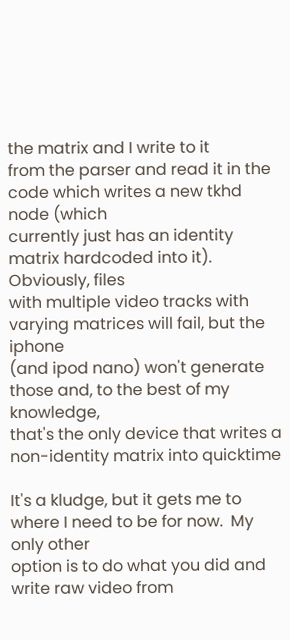the matrix and I write to it
from the parser and read it in the code which writes a new tkhd node (which
currently just has an identity matrix hardcoded into it). Obviously, files
with multiple video tracks with varying matrices will fail, but the iphone
(and ipod nano) won't generate those and, to the best of my knowledge,
that's the only device that writes a non-identity matrix into quicktime

It's a kludge, but it gets me to where I need to be for now.  My only other
option is to do what you did and write raw video from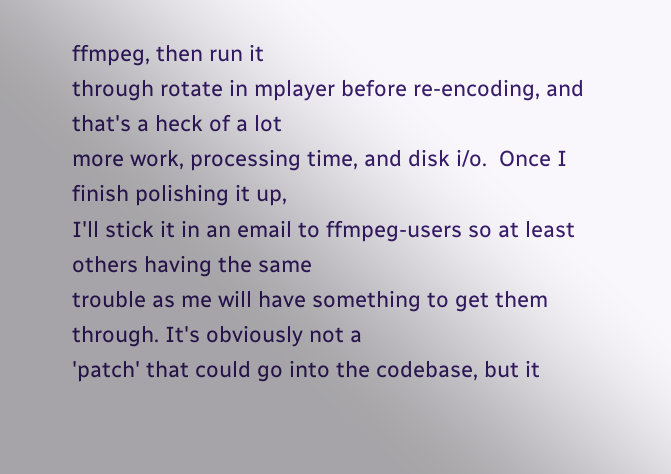ffmpeg, then run it
through rotate in mplayer before re-encoding, and that's a heck of a lot
more work, processing time, and disk i/o.  Once I finish polishing it up,
I'll stick it in an email to ffmpeg-users so at least others having the same
trouble as me will have something to get them through. It's obviously not a
'patch' that could go into the codebase, but it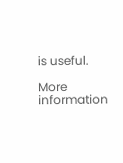is useful.

More information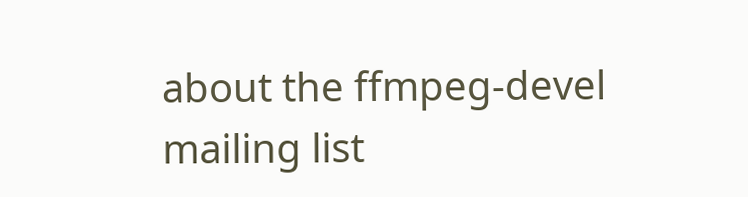about the ffmpeg-devel mailing list